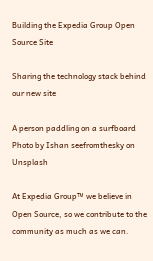Building the Expedia Group Open Source Site

Sharing the technology stack behind our new site

A person paddling on a surfboard
Photo by Ishan seefromthesky on Unsplash

At Expedia Group™ we believe in Open Source, so we contribute to the community as much as we can.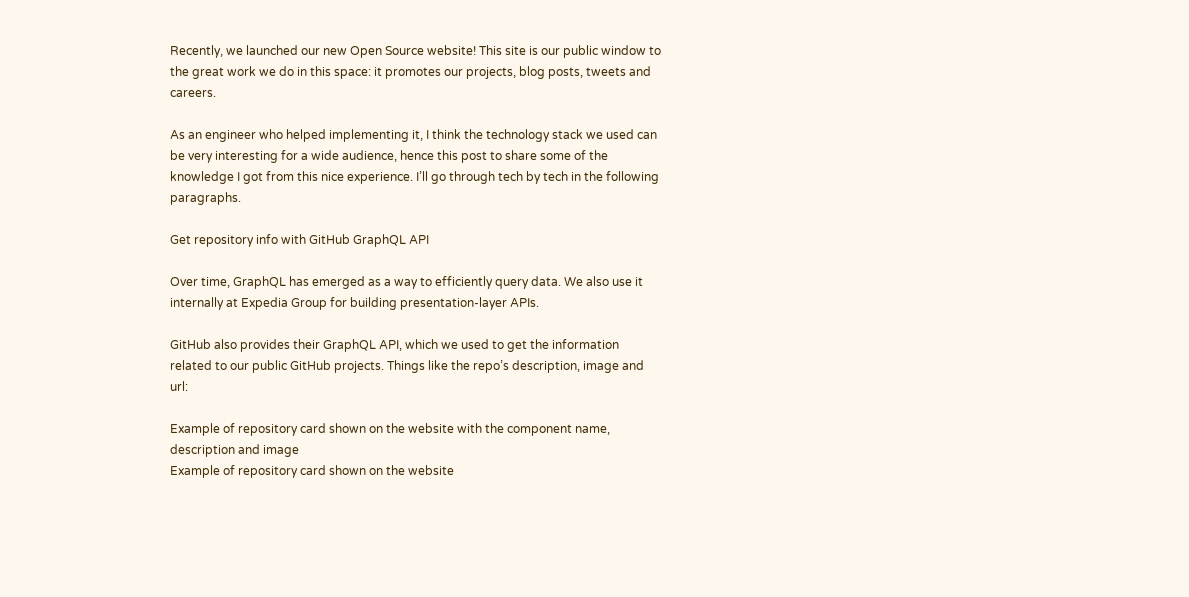Recently, we launched our new Open Source website! This site is our public window to the great work we do in this space: it promotes our projects, blog posts, tweets and careers.

As an engineer who helped implementing it, I think the technology stack we used can be very interesting for a wide audience, hence this post to share some of the knowledge I got from this nice experience. I’ll go through tech by tech in the following paragraphs.

Get repository info with GitHub GraphQL API

Over time, GraphQL has emerged as a way to efficiently query data. We also use it internally at Expedia Group for building presentation-layer APIs.

GitHub also provides their GraphQL API, which we used to get the information related to our public GitHub projects. Things like the repo’s description, image and url:

Example of repository card shown on the website with the component name, description and image
Example of repository card shown on the website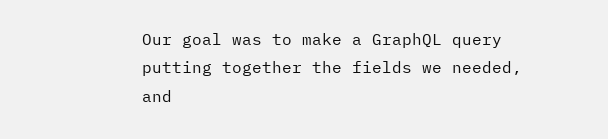Our goal was to make a GraphQL query putting together the fields we needed, and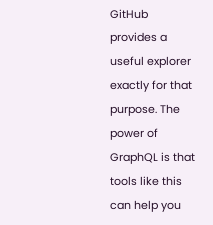GitHub provides a useful explorer exactly for that purpose. The power of GraphQL is that tools like this can help you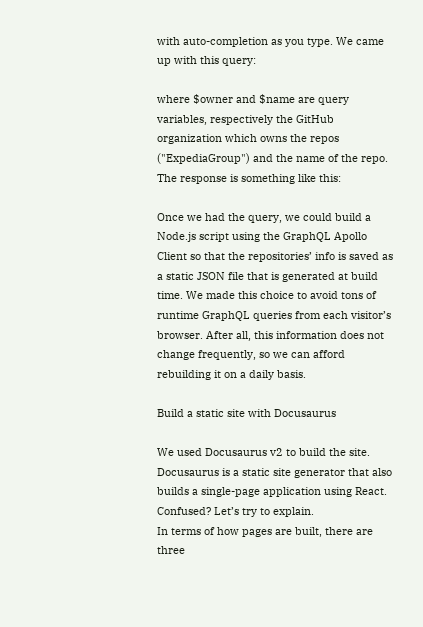with auto-completion as you type. We came up with this query:

where $owner and $name are query variables, respectively the GitHub organization which owns the repos ("ExpediaGroup") and the name of the repo. The response is something like this:

Once we had the query, we could build a Node.js script using the GraphQL Apollo Client so that the repositories’ info is saved as a static JSON file that is generated at build time. We made this choice to avoid tons of runtime GraphQL queries from each visitor’s browser. After all, this information does not change frequently, so we can afford rebuilding it on a daily basis.

Build a static site with Docusaurus

We used Docusaurus v2 to build the site. Docusaurus is a static site generator that also builds a single-page application using React.
Confused? Let’s try to explain.
In terms of how pages are built, there are three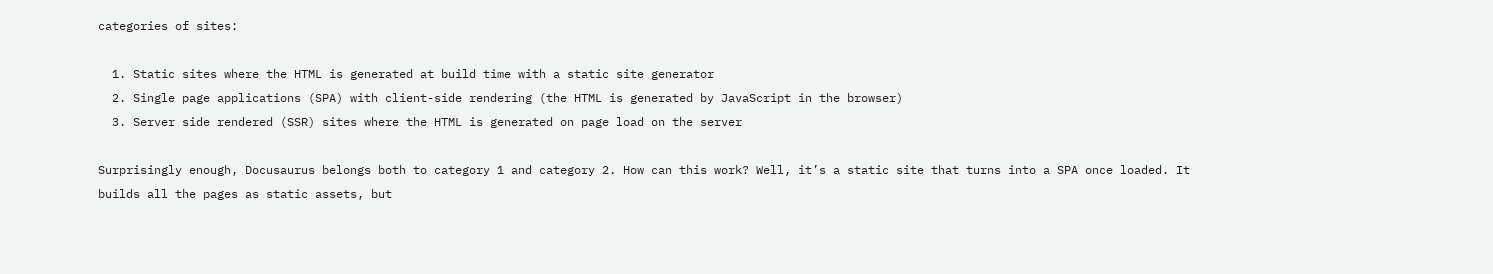categories of sites:

  1. Static sites where the HTML is generated at build time with a static site generator
  2. Single page applications (SPA) with client-side rendering (the HTML is generated by JavaScript in the browser)
  3. Server side rendered (SSR) sites where the HTML is generated on page load on the server

Surprisingly enough, Docusaurus belongs both to category 1 and category 2. How can this work? Well, it’s a static site that turns into a SPA once loaded. It builds all the pages as static assets, but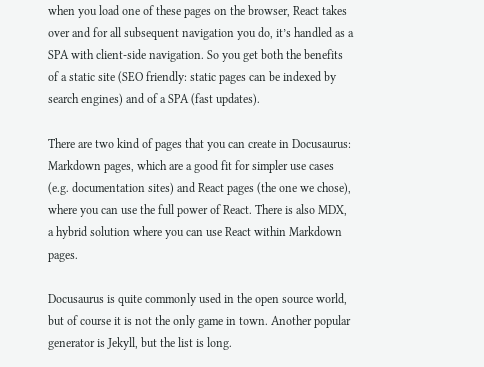when you load one of these pages on the browser, React takes over and for all subsequent navigation you do, it’s handled as a SPA with client-side navigation. So you get both the benefits of a static site (SEO friendly: static pages can be indexed by search engines) and of a SPA (fast updates).

There are two kind of pages that you can create in Docusaurus: Markdown pages, which are a good fit for simpler use cases (e.g. documentation sites) and React pages (the one we chose), where you can use the full power of React. There is also MDX, a hybrid solution where you can use React within Markdown pages.

Docusaurus is quite commonly used in the open source world, but of course it is not the only game in town. Another popular generator is Jekyll, but the list is long.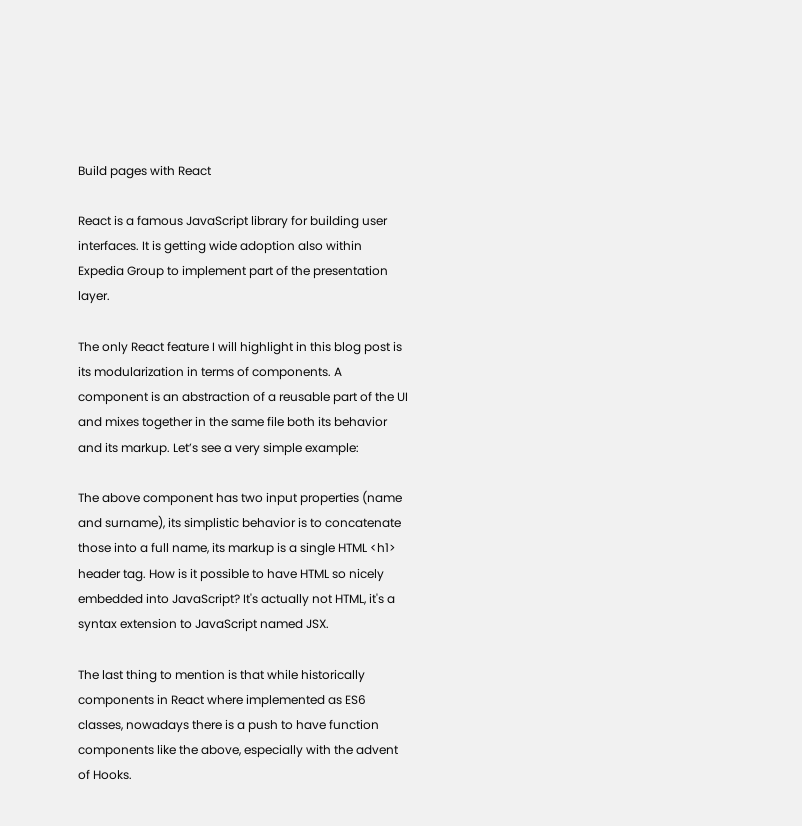Build pages with React

React is a famous JavaScript library for building user interfaces. It is getting wide adoption also within Expedia Group to implement part of the presentation layer.

The only React feature I will highlight in this blog post is its modularization in terms of components. A component is an abstraction of a reusable part of the UI and mixes together in the same file both its behavior and its markup. Let’s see a very simple example:

The above component has two input properties (name and surname), its simplistic behavior is to concatenate those into a full name, its markup is a single HTML <h1> header tag. How is it possible to have HTML so nicely embedded into JavaScript? It's actually not HTML, it's a syntax extension to JavaScript named JSX.

The last thing to mention is that while historically components in React where implemented as ES6 classes, nowadays there is a push to have function components like the above, especially with the advent of Hooks.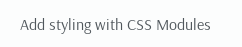Add styling with CSS Modules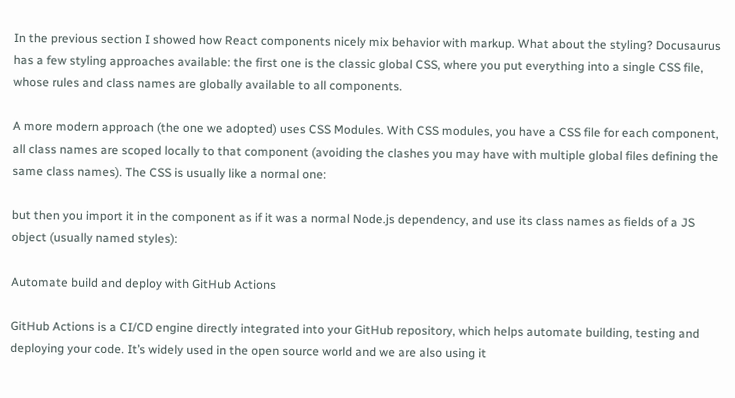In the previous section I showed how React components nicely mix behavior with markup. What about the styling? Docusaurus has a few styling approaches available: the first one is the classic global CSS, where you put everything into a single CSS file, whose rules and class names are globally available to all components.

A more modern approach (the one we adopted) uses CSS Modules. With CSS modules, you have a CSS file for each component, all class names are scoped locally to that component (avoiding the clashes you may have with multiple global files defining the same class names). The CSS is usually like a normal one:

but then you import it in the component as if it was a normal Node.js dependency, and use its class names as fields of a JS object (usually named styles):

Automate build and deploy with GitHub Actions

GitHub Actions is a CI/CD engine directly integrated into your GitHub repository, which helps automate building, testing and deploying your code. It’s widely used in the open source world and we are also using it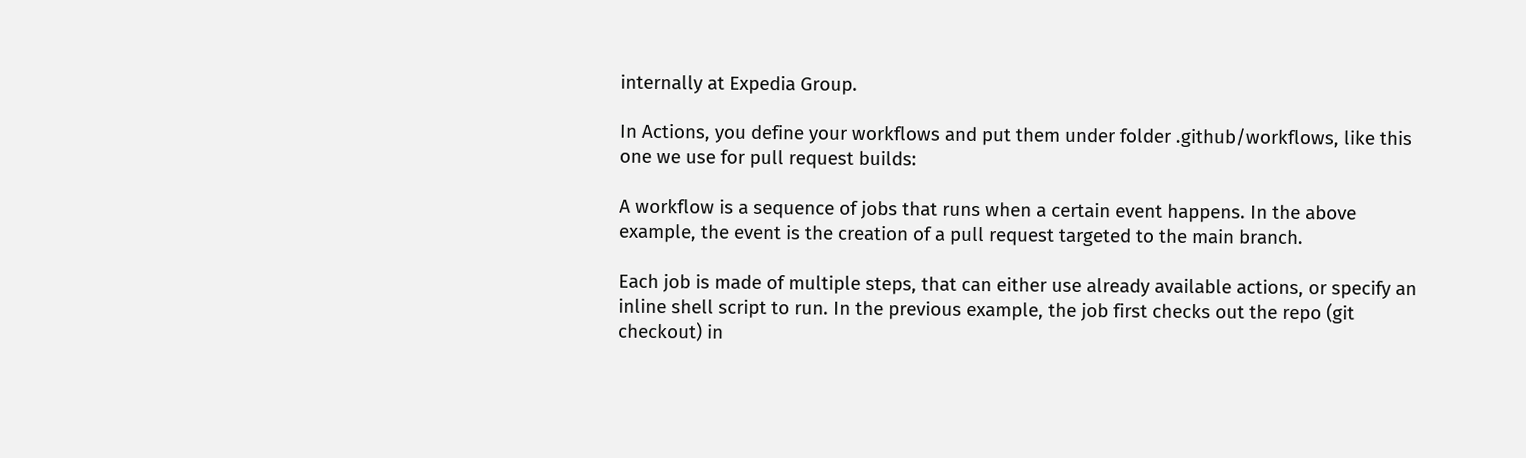internally at Expedia Group.

In Actions, you define your workflows and put them under folder .github/workflows, like this one we use for pull request builds:

A workflow is a sequence of jobs that runs when a certain event happens. In the above example, the event is the creation of a pull request targeted to the main branch.

Each job is made of multiple steps, that can either use already available actions, or specify an inline shell script to run. In the previous example, the job first checks out the repo (git checkout) in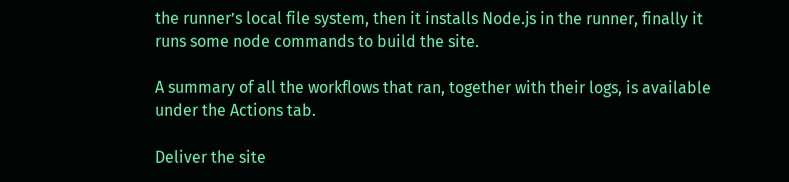the runner’s local file system, then it installs Node.js in the runner, finally it runs some node commands to build the site.

A summary of all the workflows that ran, together with their logs, is available under the Actions tab.

Deliver the site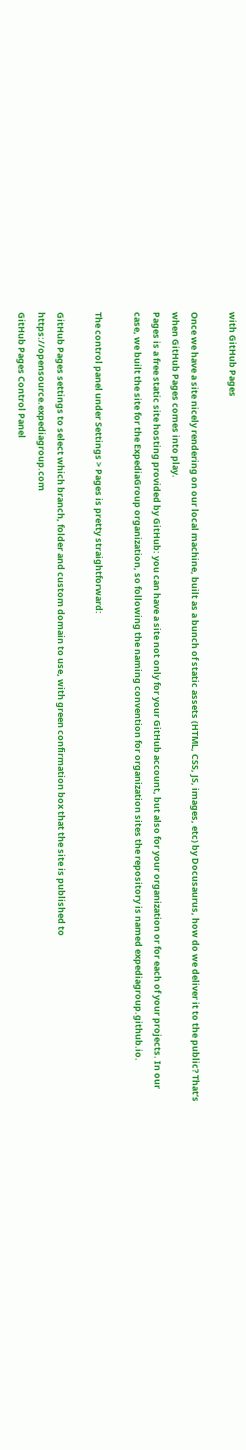with GitHub Pages

Once we have a site nicely rendering on our local machine, built as a bunch of static assets (HTML, CSS, JS, images, etc) by Docusaurus, how do we deliver it to the public? That’s when GitHub Pages comes into play.
Pages is a free static site hosting provided by GitHub: you can have a site not only for your GitHub account, but also for your organization or for each of your projects. In our case, we built the site for the ExpediaGroup organization, so following the naming convention for organization sites the repository is named expediagroup.github.io.

The control panel under Settings > Pages is pretty straightforward:

GitHub Pages settings to select which branch, folder and custom domain to use, with green confirmation box that the site is published to https://opensource.expediagroup.com
GitHub Pages Control Panel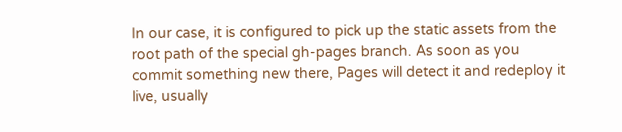In our case, it is configured to pick up the static assets from the root path of the special gh-pages branch. As soon as you commit something new there, Pages will detect it and redeploy it live, usually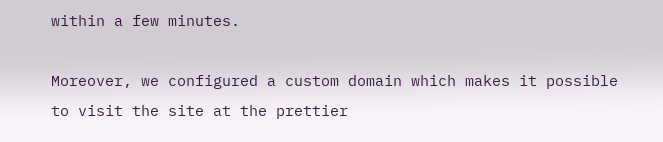within a few minutes.

Moreover, we configured a custom domain which makes it possible to visit the site at the prettier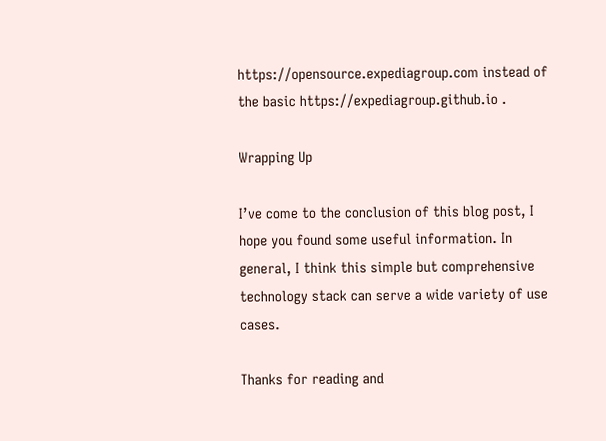https://opensource.expediagroup.com instead of the basic https://expediagroup.github.io .

Wrapping Up

I’ve come to the conclusion of this blog post, I hope you found some useful information. In general, I think this simple but comprehensive technology stack can serve a wide variety of use cases.

Thanks for reading and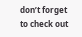don’t forget to check out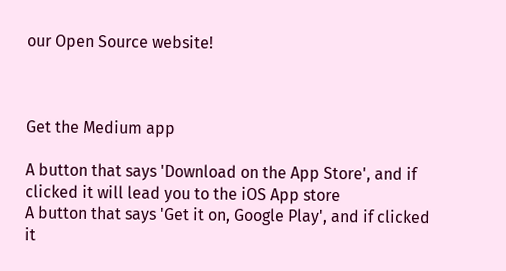our Open Source website!



Get the Medium app

A button that says 'Download on the App Store', and if clicked it will lead you to the iOS App store
A button that says 'Get it on, Google Play', and if clicked it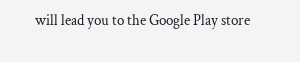will lead you to the Google Play store